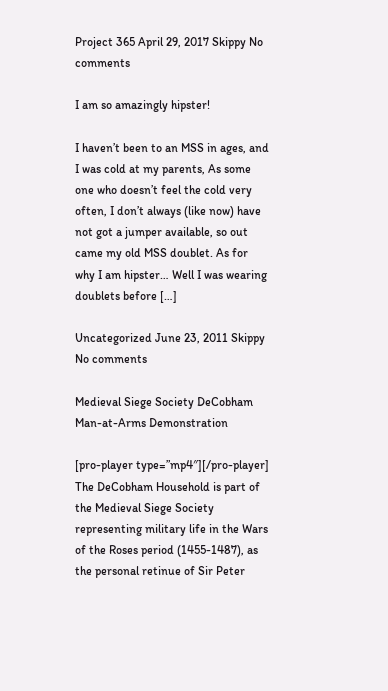Project 365 April 29, 2017 Skippy No comments

I am so amazingly hipster!

I haven’t been to an MSS in ages, and I was cold at my parents, As some one who doesn’t feel the cold very often, I don’t always (like now) have not got a jumper available, so out came my old MSS doublet. As for why I am hipster… Well I was wearing doublets before […]

Uncategorized June 23, 2011 Skippy No comments

Medieval Siege Society DeCobham Man-at-Arms Demonstration

[pro-player type=”mp4″][/pro-player] The DeCobham Household is part of the Medieval Siege Society representing military life in the Wars of the Roses period (1455-1487), as the personal retinue of Sir Peter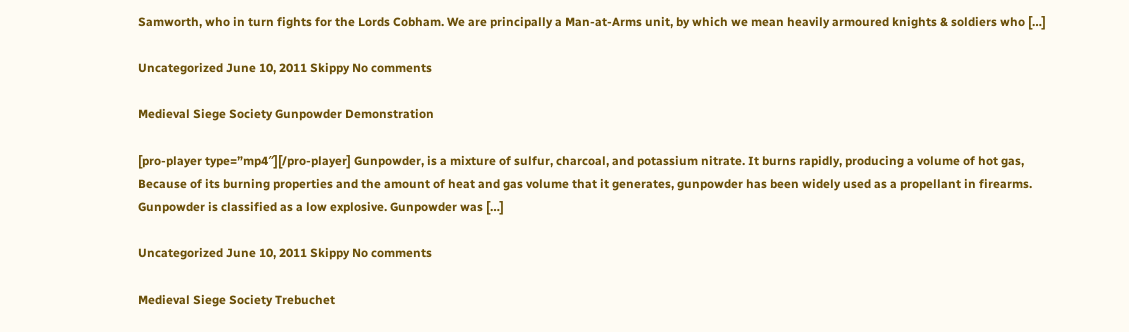Samworth, who in turn fights for the Lords Cobham. We are principally a Man-at-Arms unit, by which we mean heavily armoured knights & soldiers who […]

Uncategorized June 10, 2011 Skippy No comments

Medieval Siege Society Gunpowder Demonstration

[pro-player type=”mp4″][/pro-player] Gunpowder, is a mixture of sulfur, charcoal, and potassium nitrate. It burns rapidly, producing a volume of hot gas, Because of its burning properties and the amount of heat and gas volume that it generates, gunpowder has been widely used as a propellant in firearms. Gunpowder is classified as a low explosive. Gunpowder was […]

Uncategorized June 10, 2011 Skippy No comments

Medieval Siege Society Trebuchet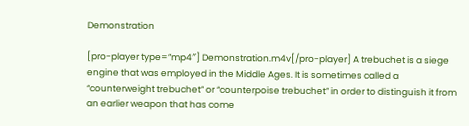Demonstration

[pro-player type=”mp4″] Demonstration.m4v[/pro-player] A trebuchet is a siege engine that was employed in the Middle Ages. It is sometimes called a “counterweight trebuchet” or “counterpoise trebuchet” in order to distinguish it from an earlier weapon that has come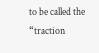to be called the “traction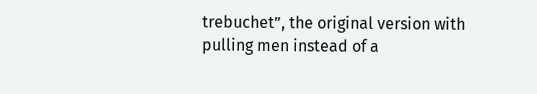trebuchet”, the original version with pulling men instead of a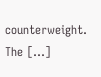counterweight. The […]